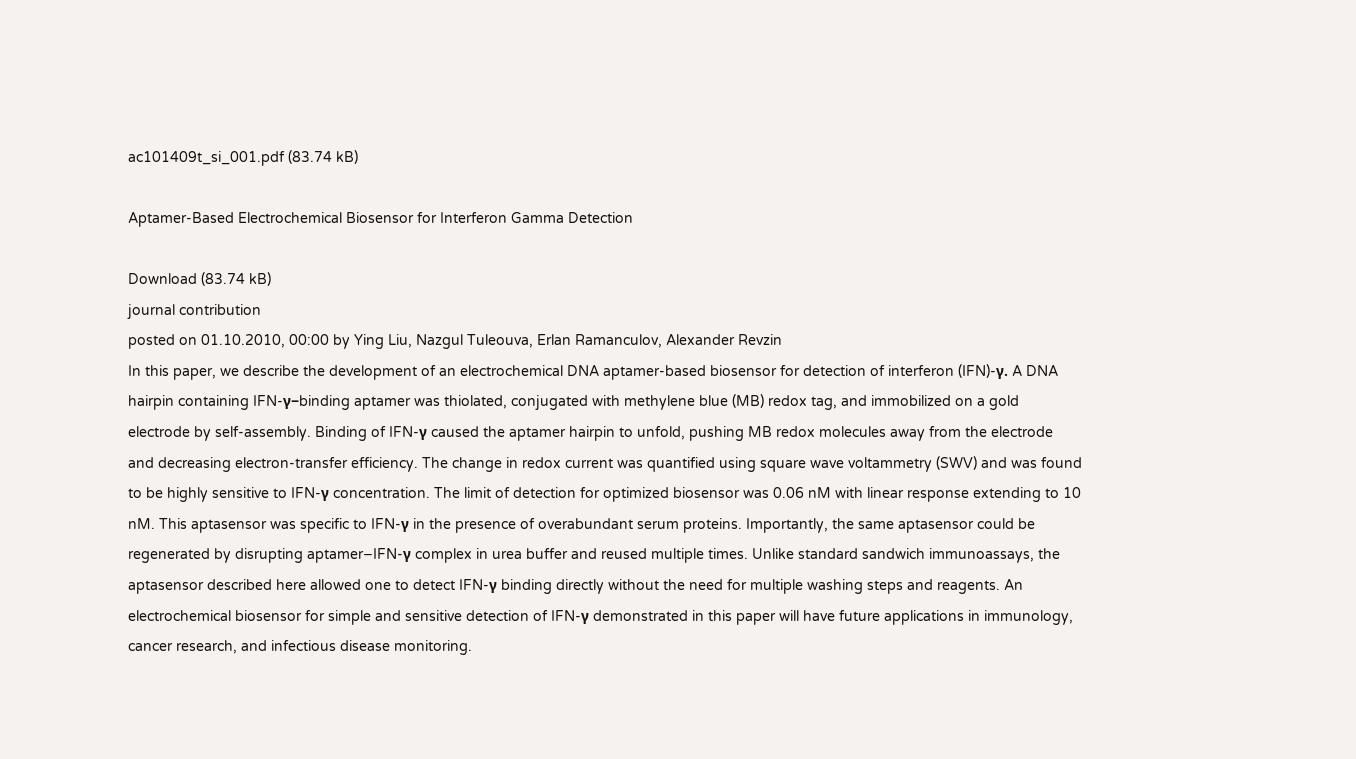ac101409t_si_001.pdf (83.74 kB)

Aptamer-Based Electrochemical Biosensor for Interferon Gamma Detection

Download (83.74 kB)
journal contribution
posted on 01.10.2010, 00:00 by Ying Liu, Nazgul Tuleouva, Erlan Ramanculov, Alexander Revzin
In this paper, we describe the development of an electrochemical DNA aptamer-based biosensor for detection of interferon (IFN)-γ. A DNA hairpin containing IFN-γ−binding aptamer was thiolated, conjugated with methylene blue (MB) redox tag, and immobilized on a gold electrode by self-assembly. Binding of IFN-γ caused the aptamer hairpin to unfold, pushing MB redox molecules away from the electrode and decreasing electron-transfer efficiency. The change in redox current was quantified using square wave voltammetry (SWV) and was found to be highly sensitive to IFN-γ concentration. The limit of detection for optimized biosensor was 0.06 nM with linear response extending to 10 nM. This aptasensor was specific to IFN-γ in the presence of overabundant serum proteins. Importantly, the same aptasensor could be regenerated by disrupting aptamer−IFN-γ complex in urea buffer and reused multiple times. Unlike standard sandwich immunoassays, the aptasensor described here allowed one to detect IFN-γ binding directly without the need for multiple washing steps and reagents. An electrochemical biosensor for simple and sensitive detection of IFN-γ demonstrated in this paper will have future applications in immunology, cancer research, and infectious disease monitoring.